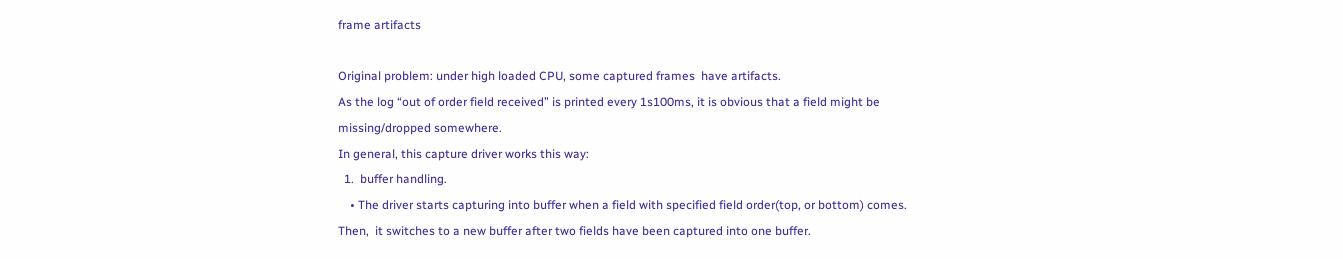frame artifacts

Original problem: under high loaded CPU, some captured frames  have artifacts.
As the log “out of order field received” is printed every 1s100ms, it is obvious that a field might be missing/dropped somewhere.
In general, this capture driver works this way:
  1.  buffer handling.
    • The driver starts capturing into buffer when a field with specified field order(top, or bottom) comes. Then,  it switches to a new buffer after two fields have been captured into one buffer.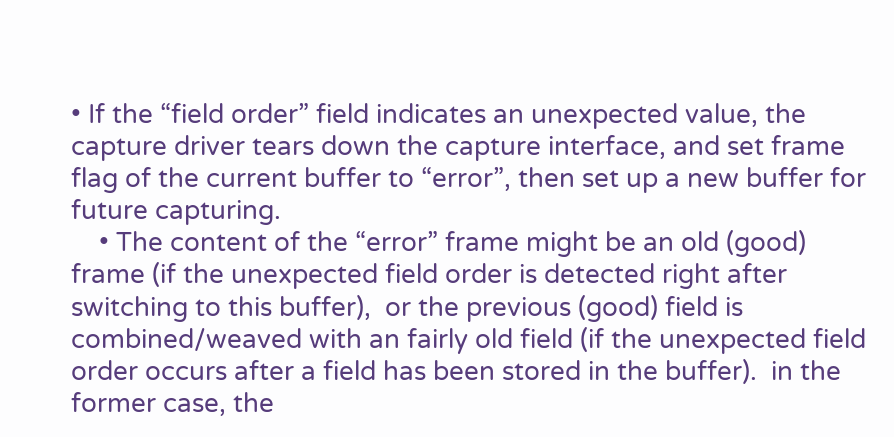• If the “field order” field indicates an unexpected value, the capture driver tears down the capture interface, and set frame flag of the current buffer to “error”, then set up a new buffer for future capturing.
    • The content of the “error” frame might be an old (good) frame (if the unexpected field order is detected right after switching to this buffer),  or the previous (good) field is combined/weaved with an fairly old field (if the unexpected field order occurs after a field has been stored in the buffer).  in the former case, the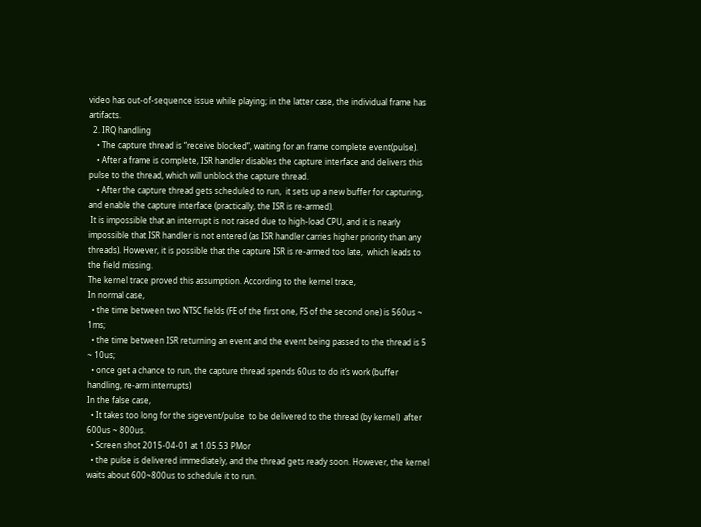video has out-of-sequence issue while playing; in the latter case, the individual frame has artifacts.
  2. IRQ handling
    • The capture thread is “receive blocked”, waiting for an frame complete event(pulse).
    • After a frame is complete, ISR handler disables the capture interface and delivers this pulse to the thread, which will unblock the capture thread.
    • After the capture thread gets scheduled to run,  it sets up a new buffer for capturing,  and enable the capture interface (practically, the ISR is re-armed).
 It is impossible that an interrupt is not raised due to high-load CPU, and it is nearly impossible that ISR handler is not entered (as ISR handler carries higher priority than any threads). However, it is possible that the capture ISR is re-armed too late,  which leads to the field missing.
The kernel trace proved this assumption. According to the kernel trace,
In normal case,
  • the time between two NTSC fields (FE of the first one, FS of the second one) is 560us ~ 1ms;
  • the time between ISR returning an event and the event being passed to the thread is 5 ~ 10us;
  • once get a chance to run, the capture thread spends 60us to do it’s work (buffer handling, re-arm interrupts)
In the false case,
  • It takes too long for the sigevent/pulse  to be delivered to the thread (by kernel)  after 600us ~ 800us.
  • Screen shot 2015-04-01 at 1.05.53 PMor
  • the pulse is delivered immediately, and the thread gets ready soon. However, the kernel waits about 600~800us to schedule it to run.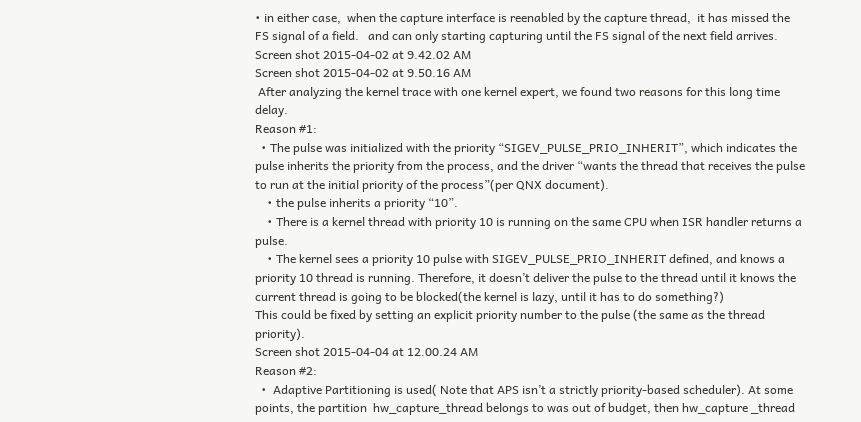• in either case,  when the capture interface is reenabled by the capture thread,  it has missed the FS signal of a field.   and can only starting capturing until the FS signal of the next field arrives.
Screen shot 2015-04-02 at 9.42.02 AM
Screen shot 2015-04-02 at 9.50.16 AM
 After analyzing the kernel trace with one kernel expert, we found two reasons for this long time delay.
Reason #1:
  • The pulse was initialized with the priority “SIGEV_PULSE_PRIO_INHERIT”, which indicates the pulse inherits the priority from the process, and the driver “wants the thread that receives the pulse to run at the initial priority of the process”(per QNX document).
    • the pulse inherits a priority “10”.
    • There is a kernel thread with priority 10 is running on the same CPU when ISR handler returns a pulse.
    • The kernel sees a priority 10 pulse with SIGEV_PULSE_PRIO_INHERIT defined, and knows a priority 10 thread is running. Therefore, it doesn’t deliver the pulse to the thread until it knows the current thread is going to be blocked(the kernel is lazy, until it has to do something?)
This could be fixed by setting an explicit priority number to the pulse (the same as the thread priority).
Screen shot 2015-04-04 at 12.00.24 AM
Reason #2:
  •  Adaptive Partitioning is used( Note that APS isn’t a strictly priority-based scheduler). At some points, the partition  hw_capture_thread belongs to was out of budget, then hw_capture _thread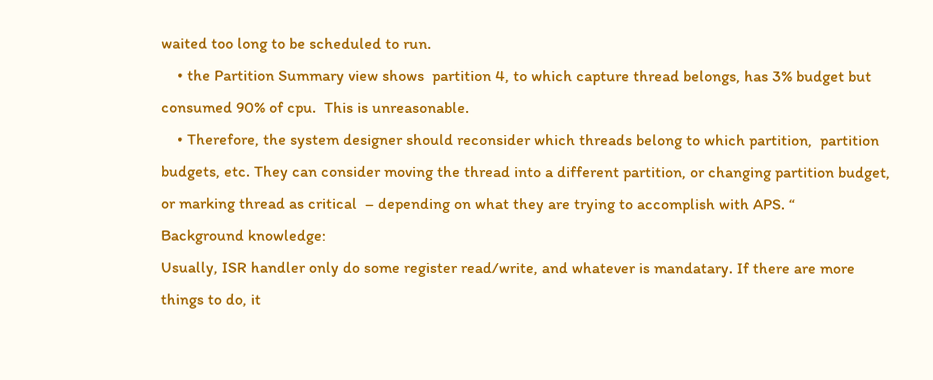waited too long to be scheduled to run.
    • the Partition Summary view shows  partition 4, to which capture thread belongs, has 3% budget but consumed 90% of cpu.  This is unreasonable.
    • Therefore, the system designer should reconsider which threads belong to which partition,  partition budgets, etc. They can consider moving the thread into a different partition, or changing partition budget, or marking thread as critical  – depending on what they are trying to accomplish with APS. “
Background knowledge:
Usually, ISR handler only do some register read/write, and whatever is mandatary. If there are more things to do, it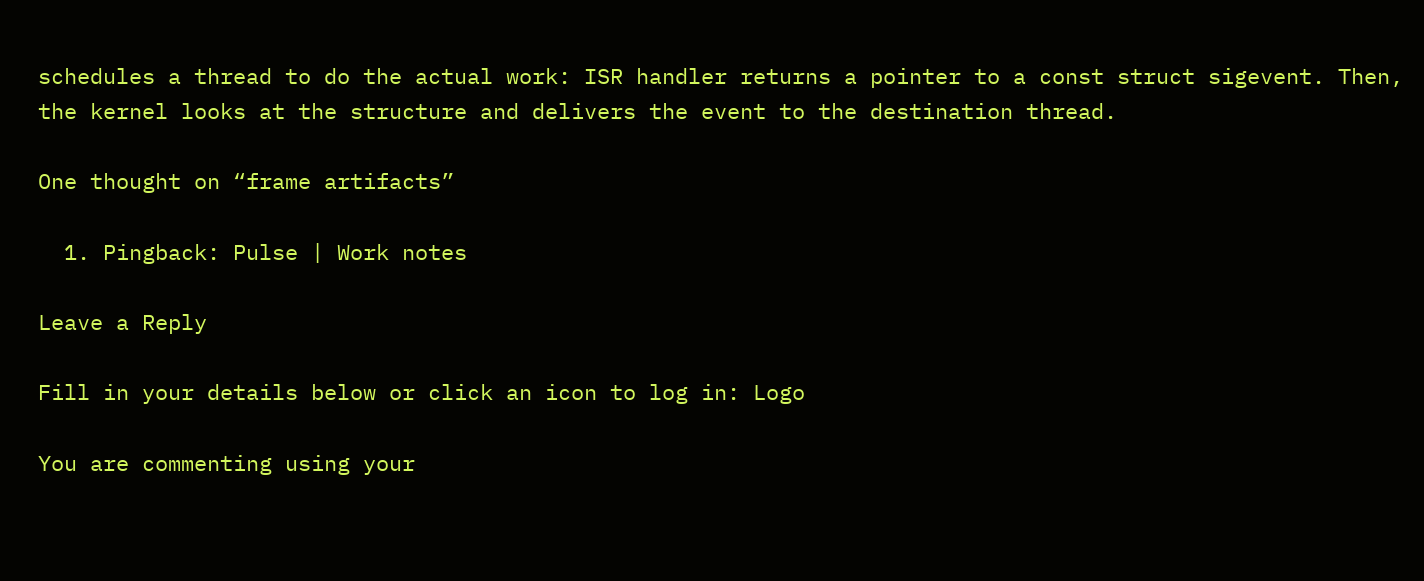schedules a thread to do the actual work: ISR handler returns a pointer to a const struct sigevent. Then, the kernel looks at the structure and delivers the event to the destination thread.

One thought on “frame artifacts”

  1. Pingback: Pulse | Work notes

Leave a Reply

Fill in your details below or click an icon to log in: Logo

You are commenting using your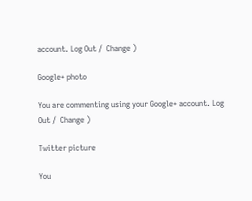account. Log Out /  Change )

Google+ photo

You are commenting using your Google+ account. Log Out /  Change )

Twitter picture

You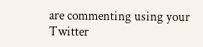are commenting using your Twitter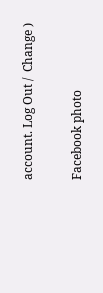account. Log Out /  Change )

Facebook photo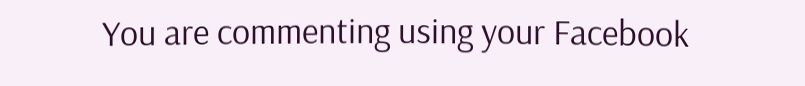You are commenting using your Facebook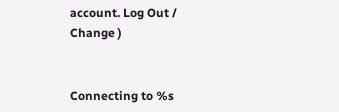account. Log Out /  Change )


Connecting to %s